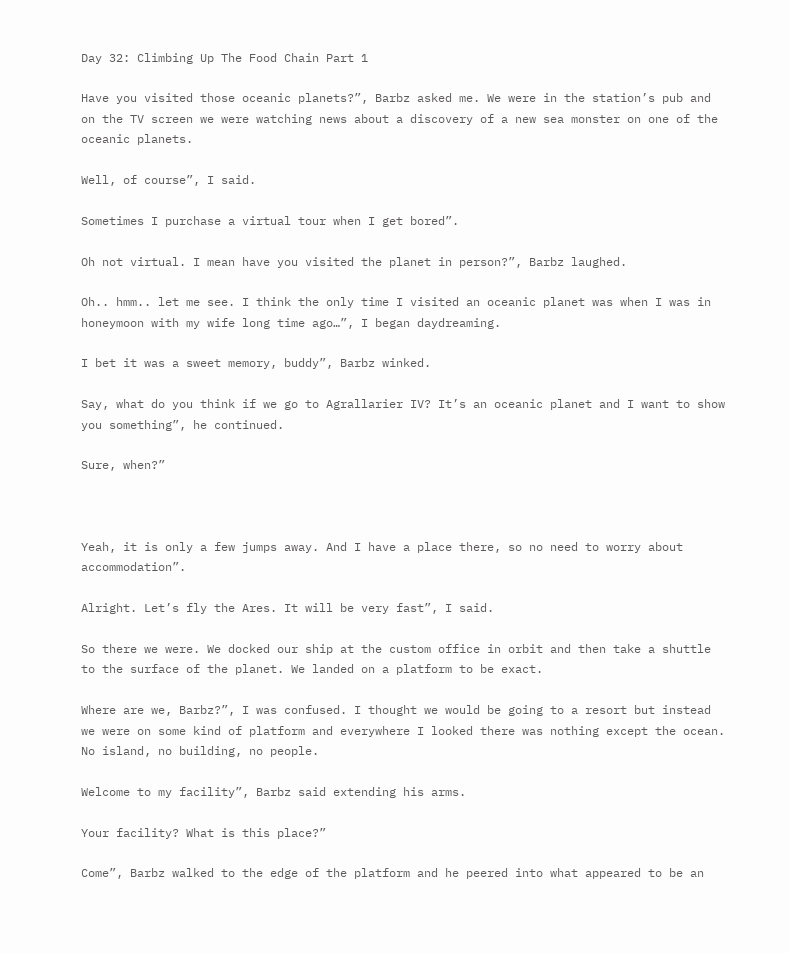Day 32: Climbing Up The Food Chain Part 1

Have you visited those oceanic planets?”, Barbz asked me. We were in the station’s pub and on the TV screen we were watching news about a discovery of a new sea monster on one of the oceanic planets.

Well, of course”, I said.

Sometimes I purchase a virtual tour when I get bored”.

Oh not virtual. I mean have you visited the planet in person?”, Barbz laughed.

Oh.. hmm.. let me see. I think the only time I visited an oceanic planet was when I was in honeymoon with my wife long time ago…”, I began daydreaming.

I bet it was a sweet memory, buddy”, Barbz winked.

Say, what do you think if we go to Agrallarier IV? It’s an oceanic planet and I want to show you something”, he continued.

Sure, when?”



Yeah, it is only a few jumps away. And I have a place there, so no need to worry about accommodation”.

Alright. Let’s fly the Ares. It will be very fast”, I said.

So there we were. We docked our ship at the custom office in orbit and then take a shuttle to the surface of the planet. We landed on a platform to be exact.

Where are we, Barbz?”, I was confused. I thought we would be going to a resort but instead we were on some kind of platform and everywhere I looked there was nothing except the ocean. No island, no building, no people.

Welcome to my facility”, Barbz said extending his arms.

Your facility? What is this place?”

Come”, Barbz walked to the edge of the platform and he peered into what appeared to be an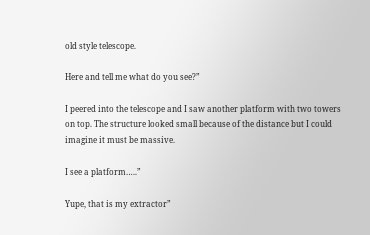old style telescope.

Here and tell me what do you see?”

I peered into the telescope and I saw another platform with two towers on top. The structure looked small because of the distance but I could imagine it must be massive.

I see a platform…..”

Yupe, that is my extractor”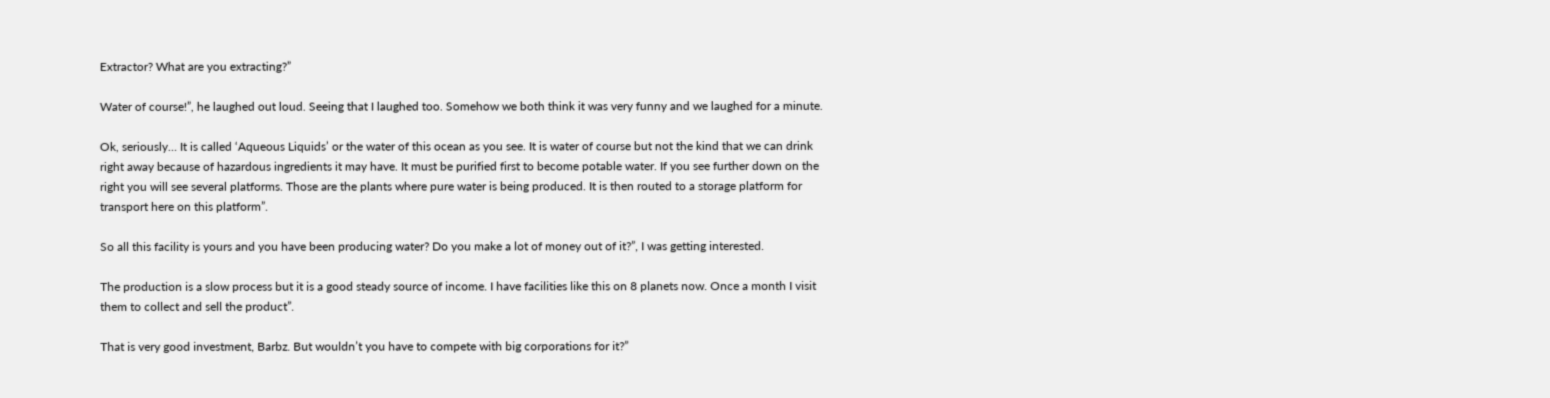Extractor? What are you extracting?”

Water of course!”, he laughed out loud. Seeing that I laughed too. Somehow we both think it was very funny and we laughed for a minute.

Ok, seriously… It is called ‘Aqueous Liquids’ or the water of this ocean as you see. It is water of course but not the kind that we can drink right away because of hazardous ingredients it may have. It must be purified first to become potable water. If you see further down on the right you will see several platforms. Those are the plants where pure water is being produced. It is then routed to a storage platform for transport here on this platform”.

So all this facility is yours and you have been producing water? Do you make a lot of money out of it?”, I was getting interested.

The production is a slow process but it is a good steady source of income. I have facilities like this on 8 planets now. Once a month I visit them to collect and sell the product”.

That is very good investment, Barbz. But wouldn’t you have to compete with big corporations for it?”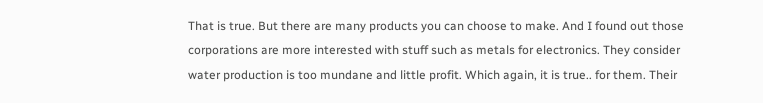That is true. But there are many products you can choose to make. And I found out those corporations are more interested with stuff such as metals for electronics. They consider water production is too mundane and little profit. Which again, it is true.. for them. Their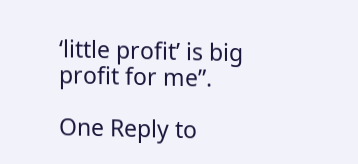‘little profit’ is big profit for me”.

One Reply to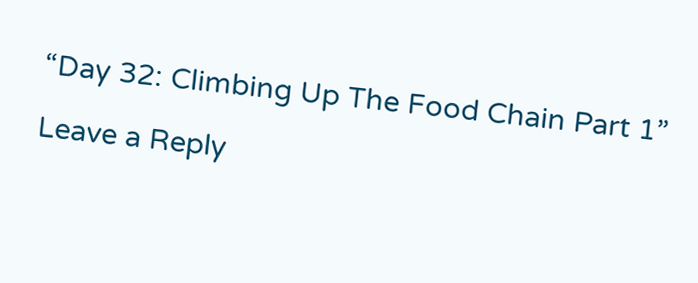“Day 32: Climbing Up The Food Chain Part 1”

Leave a Reply